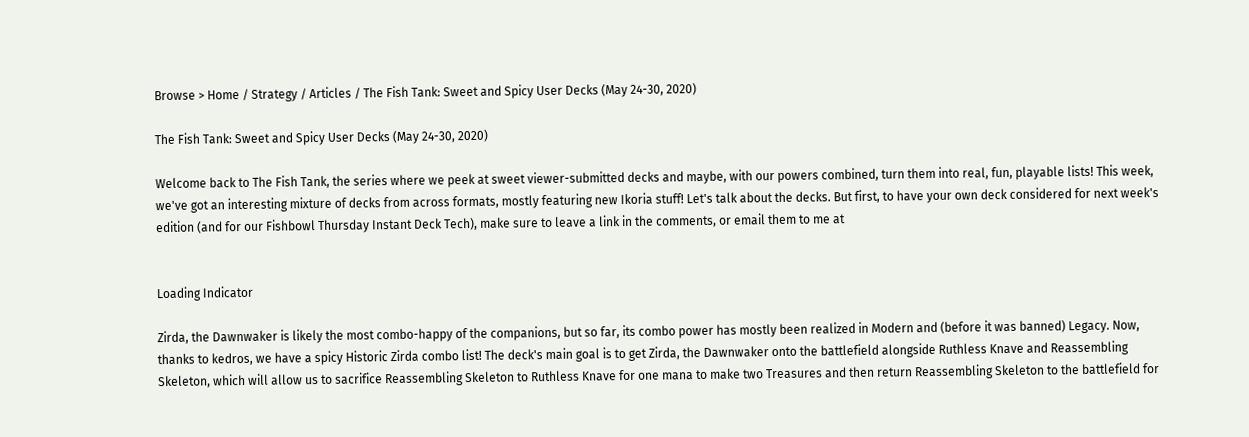Browse > Home / Strategy / Articles / The Fish Tank: Sweet and Spicy User Decks (May 24-30, 2020)

The Fish Tank: Sweet and Spicy User Decks (May 24-30, 2020)

Welcome back to The Fish Tank, the series where we peek at sweet viewer-submitted decks and maybe, with our powers combined, turn them into real, fun, playable lists! This week, we've got an interesting mixture of decks from across formats, mostly featuring new Ikoria stuff! Let's talk about the decks. But first, to have your own deck considered for next week's edition (and for our Fishbowl Thursday Instant Deck Tech), make sure to leave a link in the comments, or email them to me at


Loading Indicator

Zirda, the Dawnwaker is likely the most combo-happy of the companions, but so far, its combo power has mostly been realized in Modern and (before it was banned) Legacy. Now, thanks to kedros, we have a spicy Historic Zirda combo list! The deck's main goal is to get Zirda, the Dawnwaker onto the battlefield alongside Ruthless Knave and Reassembling Skeleton, which will allow us to sacrifice Reassembling Skeleton to Ruthless Knave for one mana to make two Treasures and then return Reassembling Skeleton to the battlefield for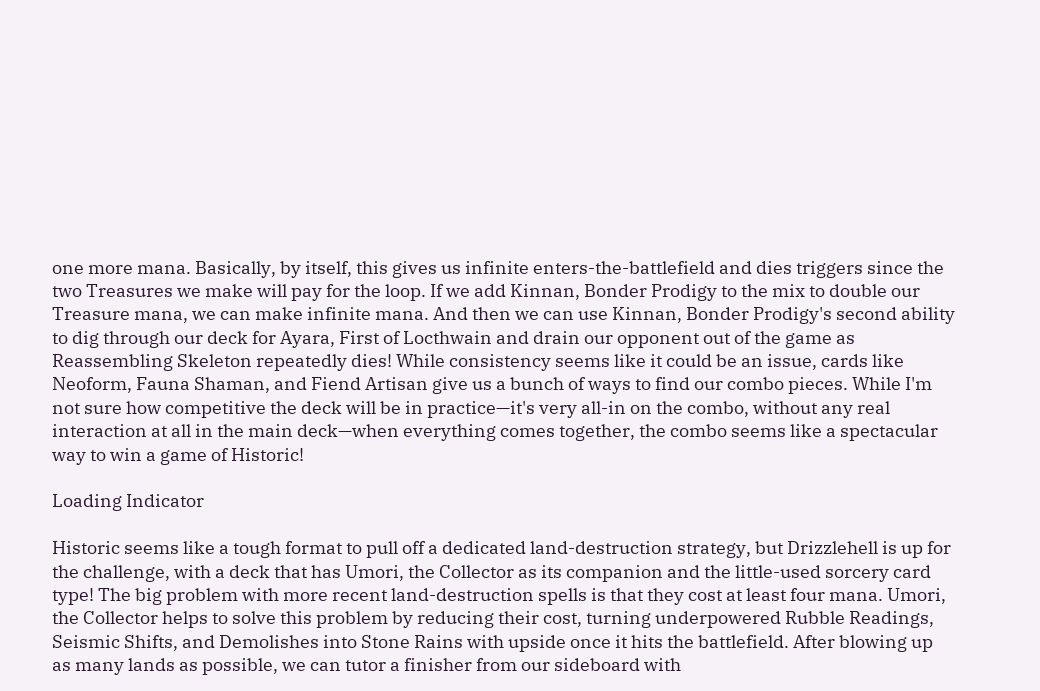one more mana. Basically, by itself, this gives us infinite enters-the-battlefield and dies triggers since the two Treasures we make will pay for the loop. If we add Kinnan, Bonder Prodigy to the mix to double our Treasure mana, we can make infinite mana. And then we can use Kinnan, Bonder Prodigy's second ability to dig through our deck for Ayara, First of Locthwain and drain our opponent out of the game as Reassembling Skeleton repeatedly dies! While consistency seems like it could be an issue, cards like Neoform, Fauna Shaman, and Fiend Artisan give us a bunch of ways to find our combo pieces. While I'm not sure how competitive the deck will be in practice—it's very all-in on the combo, without any real interaction at all in the main deck—when everything comes together, the combo seems like a spectacular way to win a game of Historic!

Loading Indicator

Historic seems like a tough format to pull off a dedicated land-destruction strategy, but Drizzlehell is up for the challenge, with a deck that has Umori, the Collector as its companion and the little-used sorcery card type! The big problem with more recent land-destruction spells is that they cost at least four mana. Umori, the Collector helps to solve this problem by reducing their cost, turning underpowered Rubble Readings, Seismic Shifts, and Demolishes into Stone Rains with upside once it hits the battlefield. After blowing up as many lands as possible, we can tutor a finisher from our sideboard with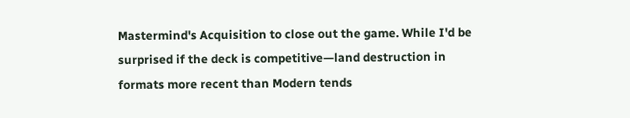Mastermind's Acquisition to close out the game. While I'd be surprised if the deck is competitive—land destruction in formats more recent than Modern tends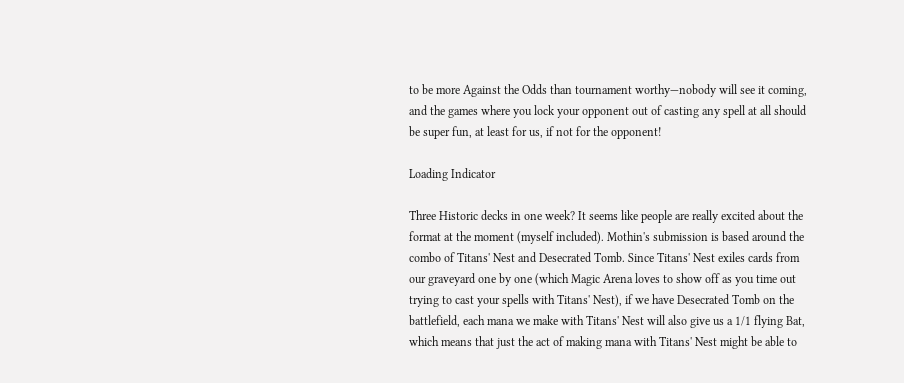to be more Against the Odds than tournament worthy—nobody will see it coming, and the games where you lock your opponent out of casting any spell at all should be super fun, at least for us, if not for the opponent!

Loading Indicator

Three Historic decks in one week? It seems like people are really excited about the format at the moment (myself included). Mothin's submission is based around the combo of Titans' Nest and Desecrated Tomb. Since Titans' Nest exiles cards from our graveyard one by one (which Magic Arena loves to show off as you time out trying to cast your spells with Titans' Nest), if we have Desecrated Tomb on the battlefield, each mana we make with Titans' Nest will also give us a 1/1 flying Bat, which means that just the act of making mana with Titans' Nest might be able to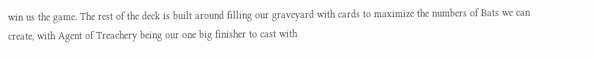win us the game. The rest of the deck is built around filling our graveyard with cards to maximize the numbers of Bats we can create, with Agent of Treachery being our one big finisher to cast with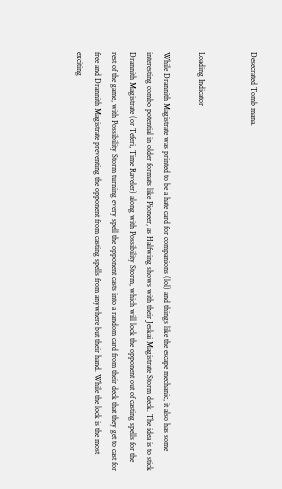Desecrated Tomb mana.


Loading Indicator

While Drannith Magistrate was printed to be a hate card for companions (lol) and things like the escape mechanic, it also has some interesting combo potential in older formats like Pioneer, as Halfwing shows with their Jeskai Magistrate Storm deck. The idea is to stick Drannith Magistrate (or Teferi, Time Raveler) along with Possibility Storm, which will lock the opponent out of casting spells for the rest of the game, with Possibility Storm turning every spell the opponent casts into a random card from their deck that they get to cast for free and Drannith Magistrate preventing the opponent from casting spells from anywhere but their hand. While the lock is the most exciting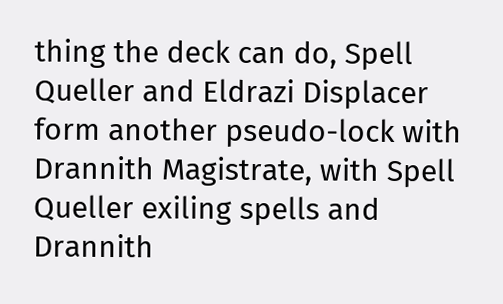thing the deck can do, Spell Queller and Eldrazi Displacer form another pseudo-lock with Drannith Magistrate, with Spell Queller exiling spells and Drannith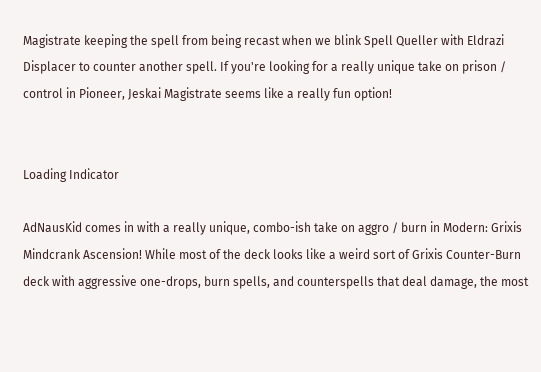Magistrate keeping the spell from being recast when we blink Spell Queller with Eldrazi Displacer to counter another spell. If you're looking for a really unique take on prison / control in Pioneer, Jeskai Magistrate seems like a really fun option!


Loading Indicator

AdNausKid comes in with a really unique, combo-ish take on aggro / burn in Modern: Grixis Mindcrank Ascension! While most of the deck looks like a weird sort of Grixis Counter-Burn deck with aggressive one-drops, burn spells, and counterspells that deal damage, the most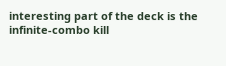interesting part of the deck is the infinite-combo kill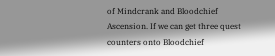of Mindcrank and Bloodchief Ascension. If we can get three quest counters onto Bloodchief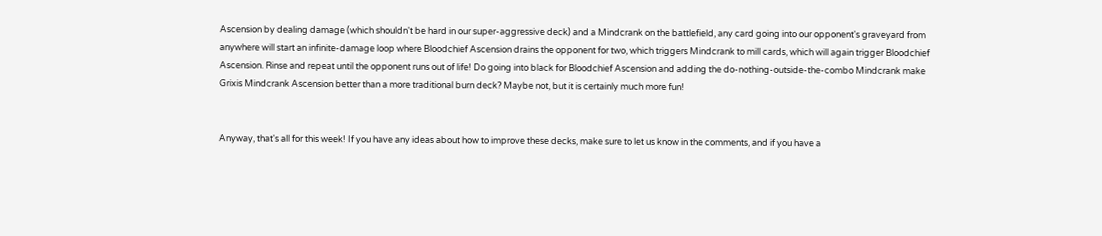Ascension by dealing damage (which shouldn't be hard in our super-aggressive deck) and a Mindcrank on the battlefield, any card going into our opponent's graveyard from anywhere will start an infinite-damage loop where Bloodchief Ascension drains the opponent for two, which triggers Mindcrank to mill cards, which will again trigger Bloodchief Ascension. Rinse and repeat until the opponent runs out of life! Do going into black for Bloodchief Ascension and adding the do-nothing-outside-the-combo Mindcrank make Grixis Mindcrank Ascension better than a more traditional burn deck? Maybe not, but it is certainly much more fun!


Anyway, that's all for this week! If you have any ideas about how to improve these decks, make sure to let us know in the comments, and if you have a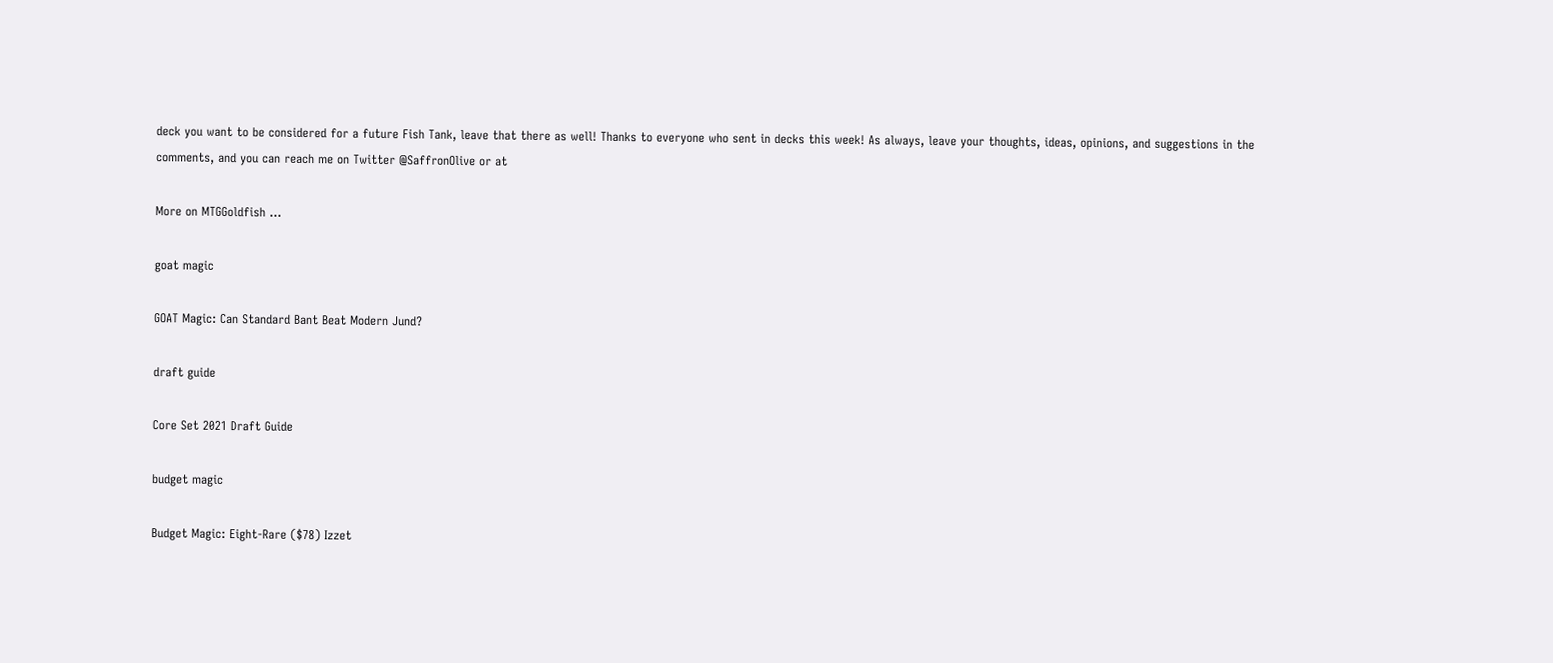deck you want to be considered for a future Fish Tank, leave that there as well! Thanks to everyone who sent in decks this week! As always, leave your thoughts, ideas, opinions, and suggestions in the comments, and you can reach me on Twitter @SaffronOlive or at

More on MTGGoldfish ...

goat magic

GOAT Magic: Can Standard Bant Beat Modern Jund?

draft guide

Core Set 2021 Draft Guide

budget magic

Budget Magic: Eight-Rare ($78) Izzet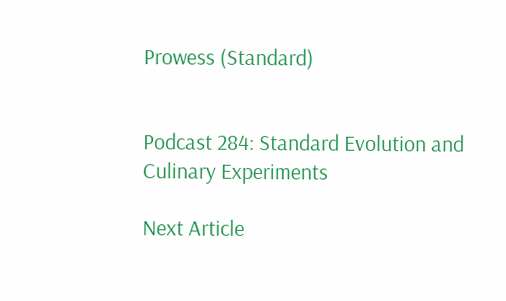Prowess (Standard)


Podcast 284: Standard Evolution and Culinary Experiments

Next Article